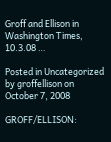Groff and Ellison in Washington Times, 10.3.08 …

Posted in Uncategorized by groffellison on October 7, 2008

GROFF/ELLISON: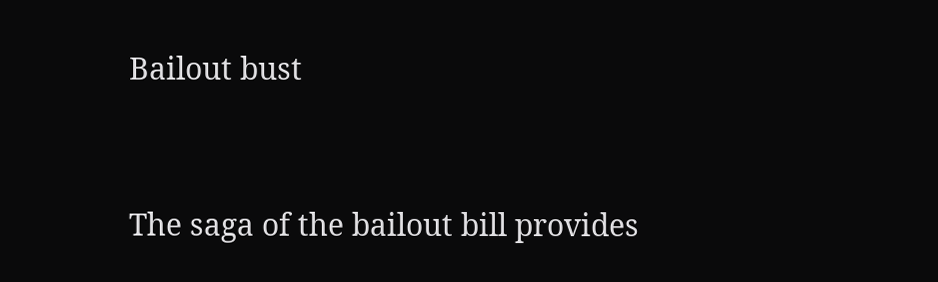Bailout bust


The saga of the bailout bill provides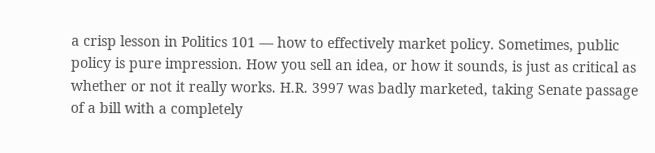a crisp lesson in Politics 101 — how to effectively market policy. Sometimes, public policy is pure impression. How you sell an idea, or how it sounds, is just as critical as whether or not it really works. H.R. 3997 was badly marketed, taking Senate passage of a bill with a completely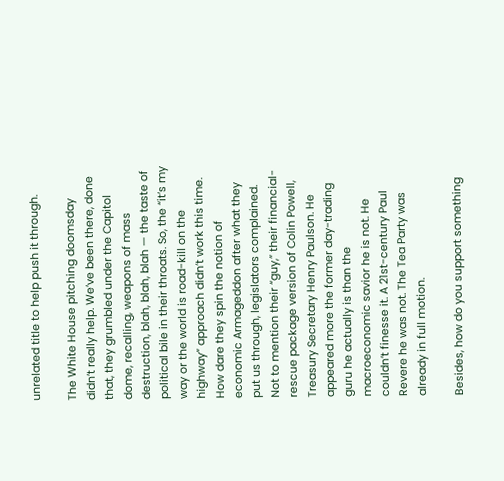unrelated title to help push it through.

The White House pitching doomsday didn’t really help. We’ve been there, done that, they grumbled under the Capitol dome, recalling, weapons of mass destruction, blah, blah, blah — the taste of political bile in their throats. So, the “it’s my way or the world is road-kill on the highway” approach didn’t work this time. How dare they spin the notion of economic Armageddon after what they put us through, legislators complained. Not to mention their “guy,” their financial-rescue package version of Colin Powell, Treasury Secretary Henry Paulson. He appeared more the former day-trading guru he actually is than the macroeconomic savior he is not. He couldn’t finesse it. A 21st-century Paul Revere he was not. The Tea Party was already in full motion.

Besides, how do you support something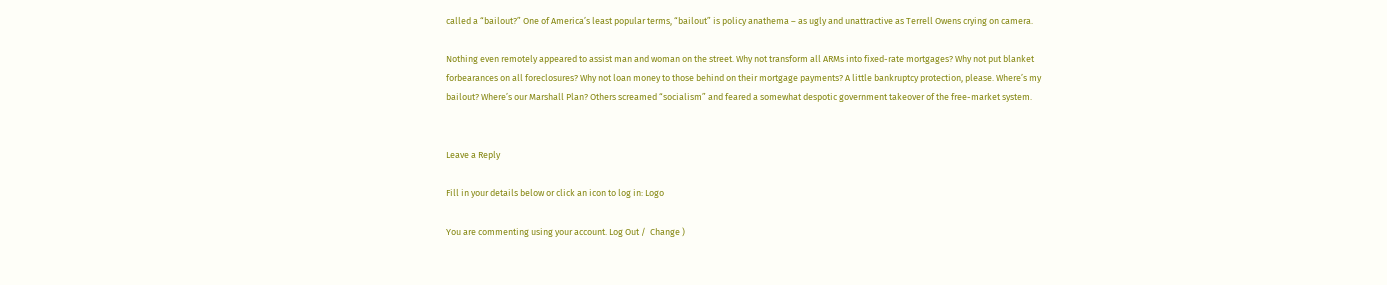called a “bailout?” One of America’s least popular terms, “bailout” is policy anathema – as ugly and unattractive as Terrell Owens crying on camera.

Nothing even remotely appeared to assist man and woman on the street. Why not transform all ARMs into fixed-rate mortgages? Why not put blanket forbearances on all foreclosures? Why not loan money to those behind on their mortgage payments? A little bankruptcy protection, please. Where’s my bailout? Where’s our Marshall Plan? Others screamed “socialism” and feared a somewhat despotic government takeover of the free-market system.


Leave a Reply

Fill in your details below or click an icon to log in: Logo

You are commenting using your account. Log Out /  Change )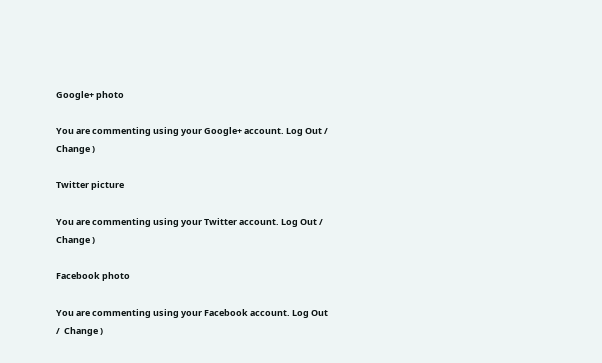Google+ photo

You are commenting using your Google+ account. Log Out /  Change )

Twitter picture

You are commenting using your Twitter account. Log Out /  Change )

Facebook photo

You are commenting using your Facebook account. Log Out /  Change )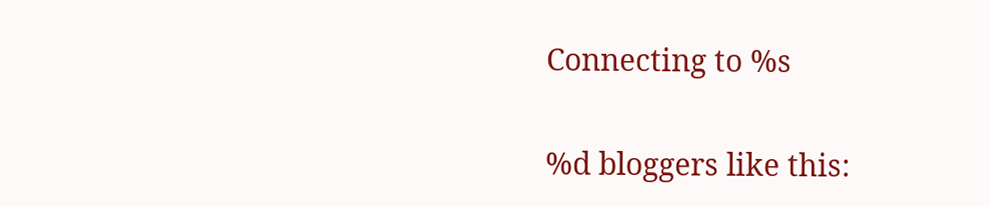Connecting to %s

%d bloggers like this: